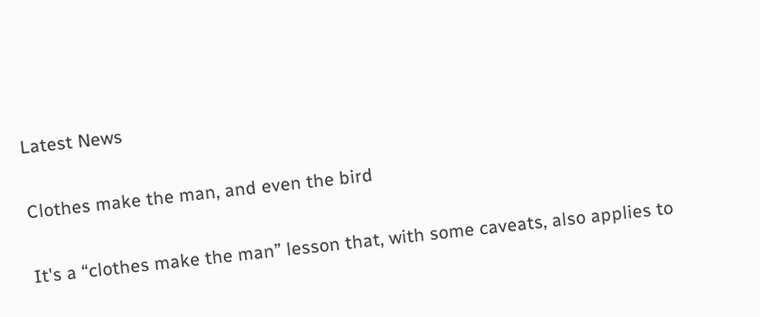Latest News

Clothes make the man, and even the bird

It's a “clothes make the man” lesson that, with some caveats, also applies to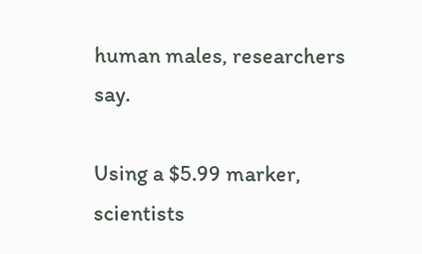human males, researchers say.

Using a $5.99 marker, scientists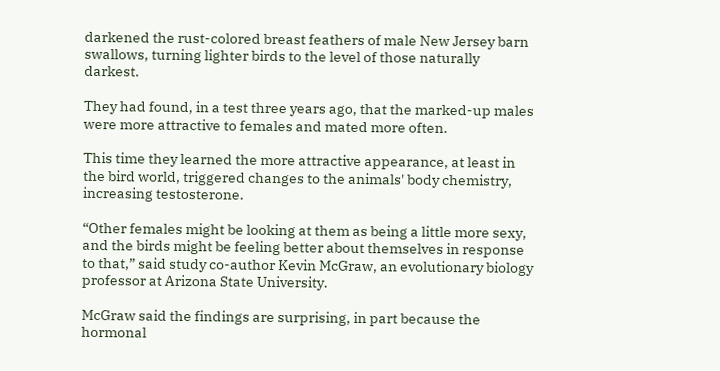darkened the rust-colored breast feathers of male New Jersey barn swallows, turning lighter birds to the level of those naturally darkest.

They had found, in a test three years ago, that the marked-up males were more attractive to females and mated more often.

This time they learned the more attractive appearance, at least in the bird world, triggered changes to the animals' body chemistry, increasing testosterone.

“Other females might be looking at them as being a little more sexy, and the birds might be feeling better about themselves in response to that,” said study co-author Kevin McGraw, an evolutionary biology professor at Arizona State University.

McGraw said the findings are surprising, in part because the hormonal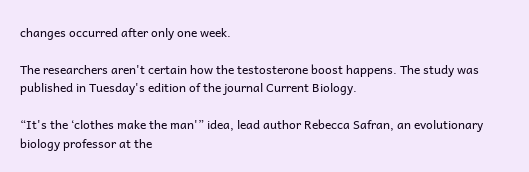changes occurred after only one week.

The researchers aren't certain how the testosterone boost happens. The study was published in Tuesday's edition of the journal Current Biology.

“It's the ‘clothes make the man'” idea, lead author Rebecca Safran, an evolutionary biology professor at the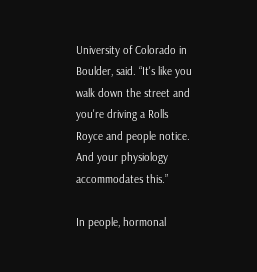University of Colorado in Boulder, said. “It's like you walk down the street and you're driving a Rolls Royce and people notice. And your physiology accommodates this.”

In people, hormonal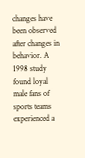changes have been observed after changes in behavior. A 1998 study found loyal male fans of sports teams experienced a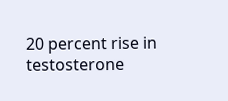20 percent rise in testosterone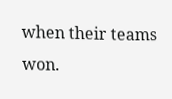when their teams won.